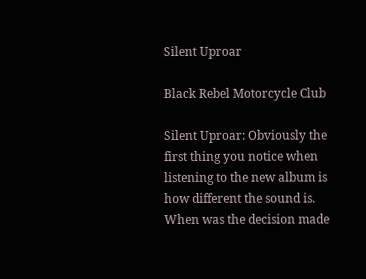Silent Uproar

Black Rebel Motorcycle Club

Silent Uproar: Obviously the first thing you notice when listening to the new album is how different the sound is. When was the decision made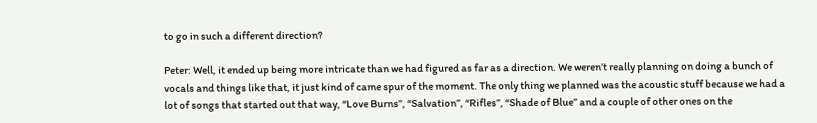to go in such a different direction?

Peter: Well, it ended up being more intricate than we had figured as far as a direction. We weren’t really planning on doing a bunch of vocals and things like that, it just kind of came spur of the moment. The only thing we planned was the acoustic stuff because we had a lot of songs that started out that way, “Love Burns”, “Salvation”, “Rifles”, “Shade of Blue” and a couple of other ones on the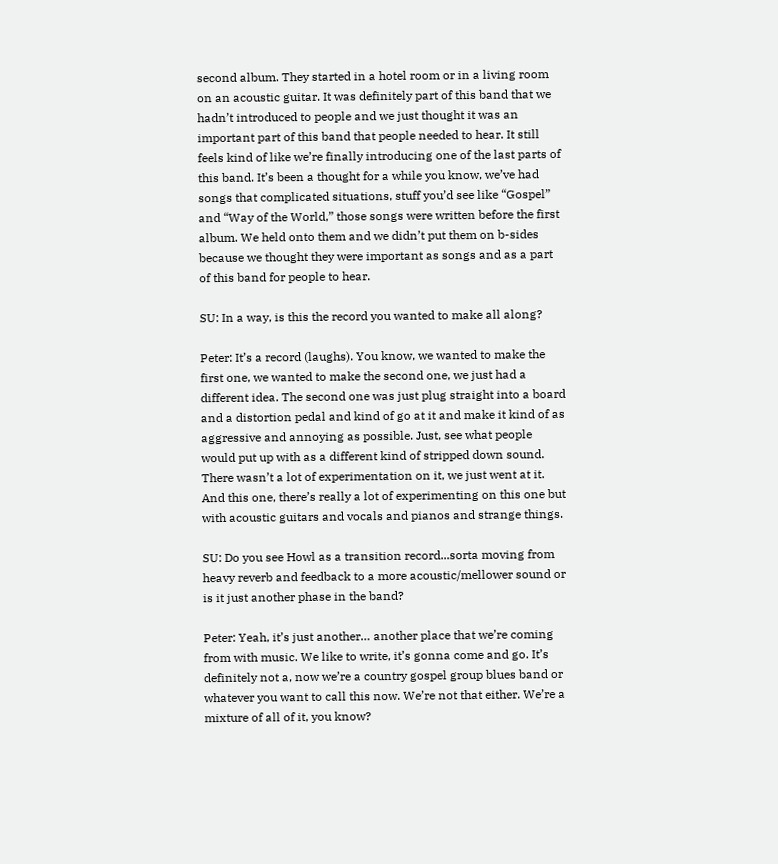second album. They started in a hotel room or in a living room on an acoustic guitar. It was definitely part of this band that we hadn’t introduced to people and we just thought it was an important part of this band that people needed to hear. It still feels kind of like we’re finally introducing one of the last parts of this band. It’s been a thought for a while you know, we’ve had songs that complicated situations, stuff you’d see like “Gospel” and “Way of the World,” those songs were written before the first album. We held onto them and we didn’t put them on b-sides because we thought they were important as songs and as a part of this band for people to hear.

SU: In a way, is this the record you wanted to make all along?

Peter: It’s a record (laughs). You know, we wanted to make the first one, we wanted to make the second one, we just had a different idea. The second one was just plug straight into a board and a distortion pedal and kind of go at it and make it kind of as aggressive and annoying as possible. Just, see what people would put up with as a different kind of stripped down sound. There wasn’t a lot of experimentation on it, we just went at it. And this one, there’s really a lot of experimenting on this one but with acoustic guitars and vocals and pianos and strange things.

SU: Do you see Howl as a transition record...sorta moving from heavy reverb and feedback to a more acoustic/mellower sound or is it just another phase in the band?

Peter: Yeah, it’s just another… another place that we’re coming from with music. We like to write, it’s gonna come and go. It’s definitely not a, now we’re a country gospel group blues band or whatever you want to call this now. We’re not that either. We’re a mixture of all of it, you know?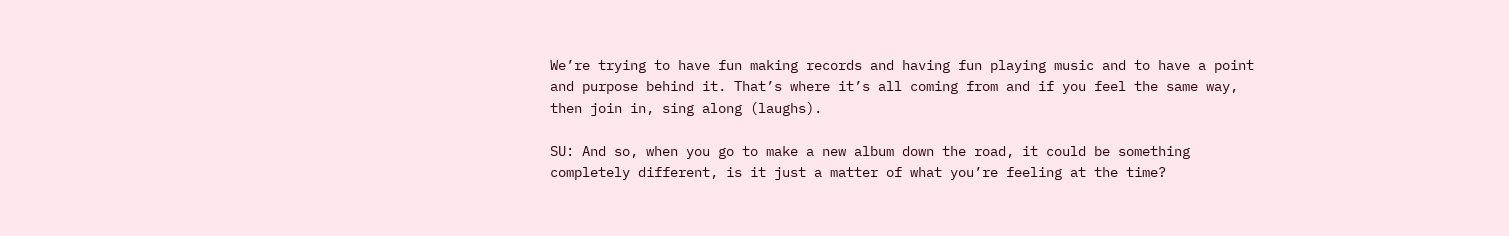We’re trying to have fun making records and having fun playing music and to have a point and purpose behind it. That’s where it’s all coming from and if you feel the same way, then join in, sing along (laughs).

SU: And so, when you go to make a new album down the road, it could be something completely different, is it just a matter of what you’re feeling at the time?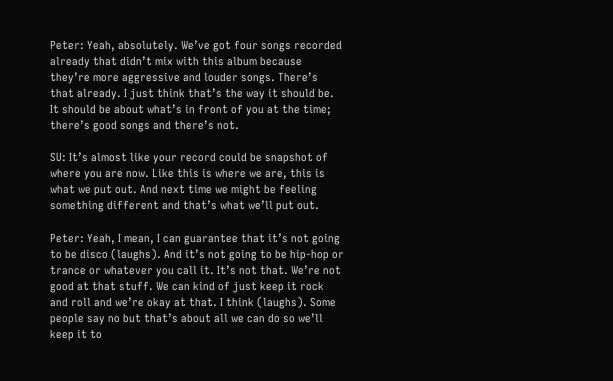Peter: Yeah, absolutely. We’ve got four songs recorded already that didn’t mix with this album because they’re more aggressive and louder songs. There’s that already. I just think that’s the way it should be. It should be about what’s in front of you at the time; there’s good songs and there’s not.

SU: It’s almost like your record could be snapshot of where you are now. Like this is where we are, this is what we put out. And next time we might be feeling something different and that’s what we’ll put out.

Peter: Yeah, I mean, I can guarantee that it’s not going to be disco (laughs). And it’s not going to be hip-hop or trance or whatever you call it. It’s not that. We’re not good at that stuff. We can kind of just keep it rock and roll and we’re okay at that. I think (laughs). Some people say no but that’s about all we can do so we’ll keep it to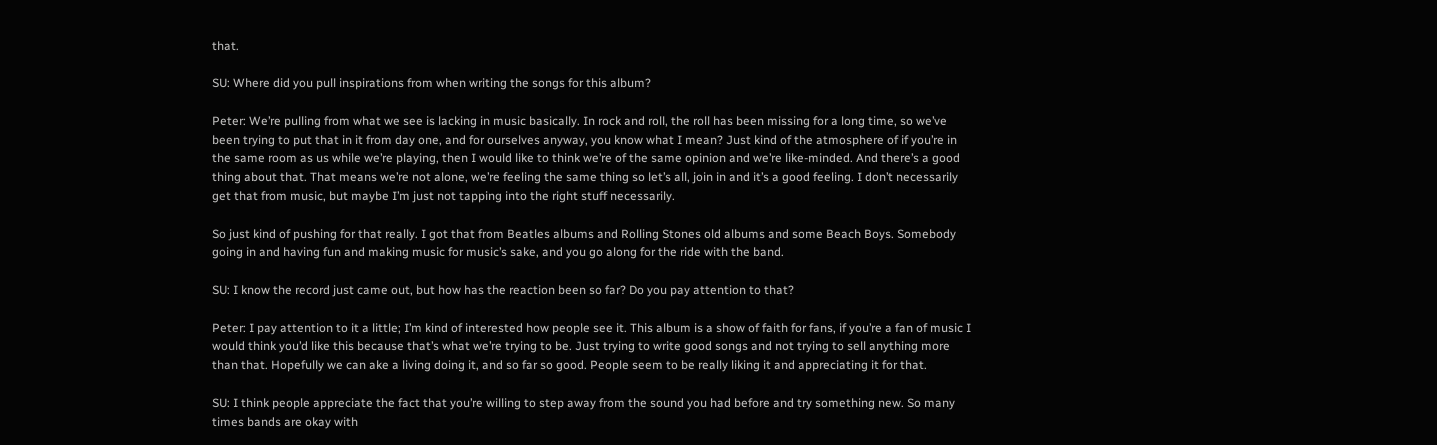that.

SU: Where did you pull inspirations from when writing the songs for this album?

Peter: We’re pulling from what we see is lacking in music basically. In rock and roll, the roll has been missing for a long time, so we’ve been trying to put that in it from day one, and for ourselves anyway, you know what I mean? Just kind of the atmosphere of if you’re in the same room as us while we’re playing, then I would like to think we’re of the same opinion and we’re like-minded. And there’s a good thing about that. That means we’re not alone, we’re feeling the same thing so let’s all, join in and it’s a good feeling. I don’t necessarily get that from music, but maybe I’m just not tapping into the right stuff necessarily.

So just kind of pushing for that really. I got that from Beatles albums and Rolling Stones old albums and some Beach Boys. Somebody going in and having fun and making music for music’s sake, and you go along for the ride with the band.

SU: I know the record just came out, but how has the reaction been so far? Do you pay attention to that?

Peter: I pay attention to it a little; I’m kind of interested how people see it. This album is a show of faith for fans, if you’re a fan of music I would think you’d like this because that’s what we’re trying to be. Just trying to write good songs and not trying to sell anything more than that. Hopefully we can ake a living doing it, and so far so good. People seem to be really liking it and appreciating it for that.

SU: I think people appreciate the fact that you’re willing to step away from the sound you had before and try something new. So many times bands are okay with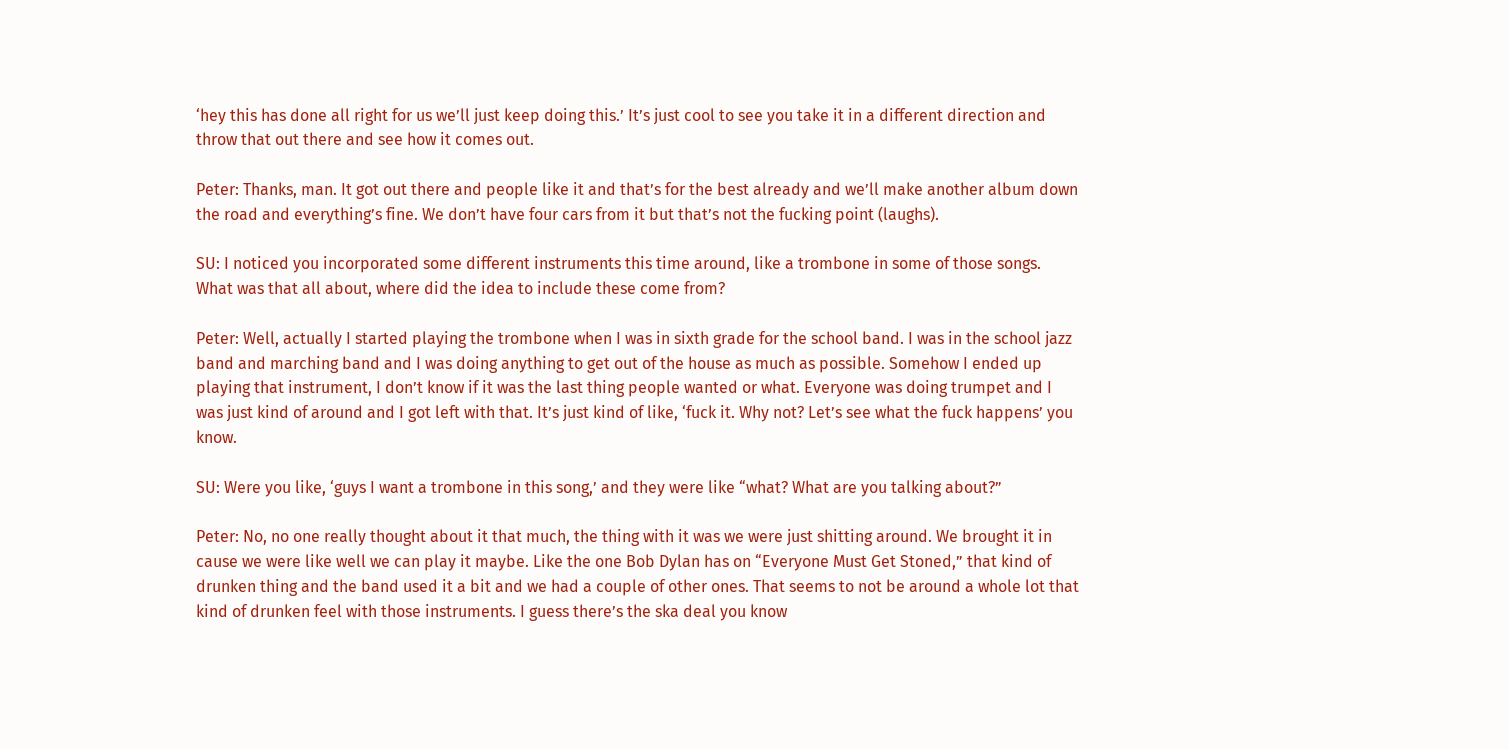‘hey this has done all right for us we’ll just keep doing this.’ It’s just cool to see you take it in a different direction and throw that out there and see how it comes out.

Peter: Thanks, man. It got out there and people like it and that’s for the best already and we’ll make another album down the road and everything’s fine. We don’t have four cars from it but that’s not the fucking point (laughs).

SU: I noticed you incorporated some different instruments this time around, like a trombone in some of those songs. What was that all about, where did the idea to include these come from?

Peter: Well, actually I started playing the trombone when I was in sixth grade for the school band. I was in the school jazz band and marching band and I was doing anything to get out of the house as much as possible. Somehow I ended up playing that instrument, I don’t know if it was the last thing people wanted or what. Everyone was doing trumpet and I was just kind of around and I got left with that. It’s just kind of like, ‘fuck it. Why not? Let’s see what the fuck happens’ you know.

SU: Were you like, ‘guys I want a trombone in this song,’ and they were like “what? What are you talking about?”

Peter: No, no one really thought about it that much, the thing with it was we were just shitting around. We brought it in cause we were like well we can play it maybe. Like the one Bob Dylan has on “Everyone Must Get Stoned,” that kind of drunken thing and the band used it a bit and we had a couple of other ones. That seems to not be around a whole lot that kind of drunken feel with those instruments. I guess there’s the ska deal you know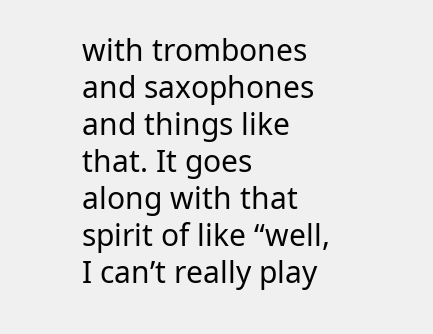with trombones and saxophones and things like that. It goes along with that spirit of like “well, I can’t really play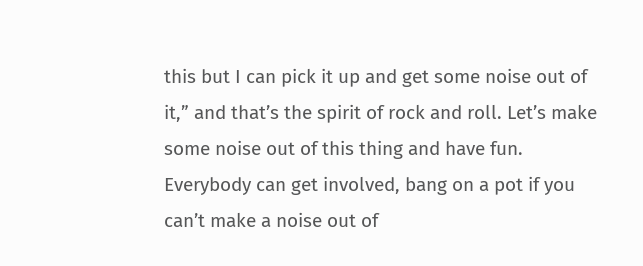this but I can pick it up and get some noise out of it,” and that’s the spirit of rock and roll. Let’s make some noise out of this thing and have fun. Everybody can get involved, bang on a pot if you can’t make a noise out of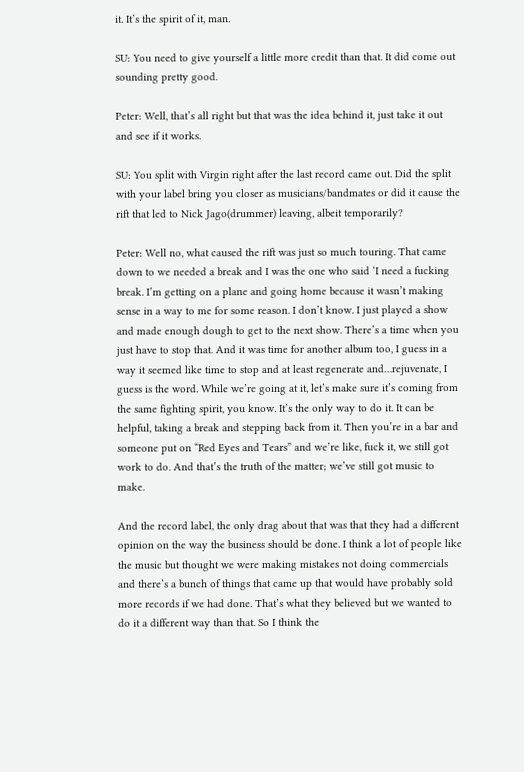it. It’s the spirit of it, man.

SU: You need to give yourself a little more credit than that. It did come out sounding pretty good.

Peter: Well, that’s all right but that was the idea behind it, just take it out and see if it works.

SU: You split with Virgin right after the last record came out. Did the split with your label bring you closer as musicians/bandmates or did it cause the rift that led to Nick Jago(drummer) leaving, albeit temporarily?

Peter: Well no, what caused the rift was just so much touring. That came down to we needed a break and I was the one who said ‘I need a fucking break. I’m getting on a plane and going home because it wasn’t making sense in a way to me for some reason. I don’t know. I just played a show and made enough dough to get to the next show. There’s a time when you just have to stop that. And it was time for another album too, I guess in a way it seemed like time to stop and at least regenerate and…rejuvenate, I guess is the word. While we’re going at it, let’s make sure it’s coming from the same fighting spirit, you know. It’s the only way to do it. It can be helpful, taking a break and stepping back from it. Then you’re in a bar and someone put on “Red Eyes and Tears” and we’re like, fuck it, we still got work to do. And that’s the truth of the matter; we’ve still got music to make.

And the record label, the only drag about that was that they had a different opinion on the way the business should be done. I think a lot of people like the music but thought we were making mistakes not doing commercials and there’s a bunch of things that came up that would have probably sold more records if we had done. That’s what they believed but we wanted to do it a different way than that. So I think the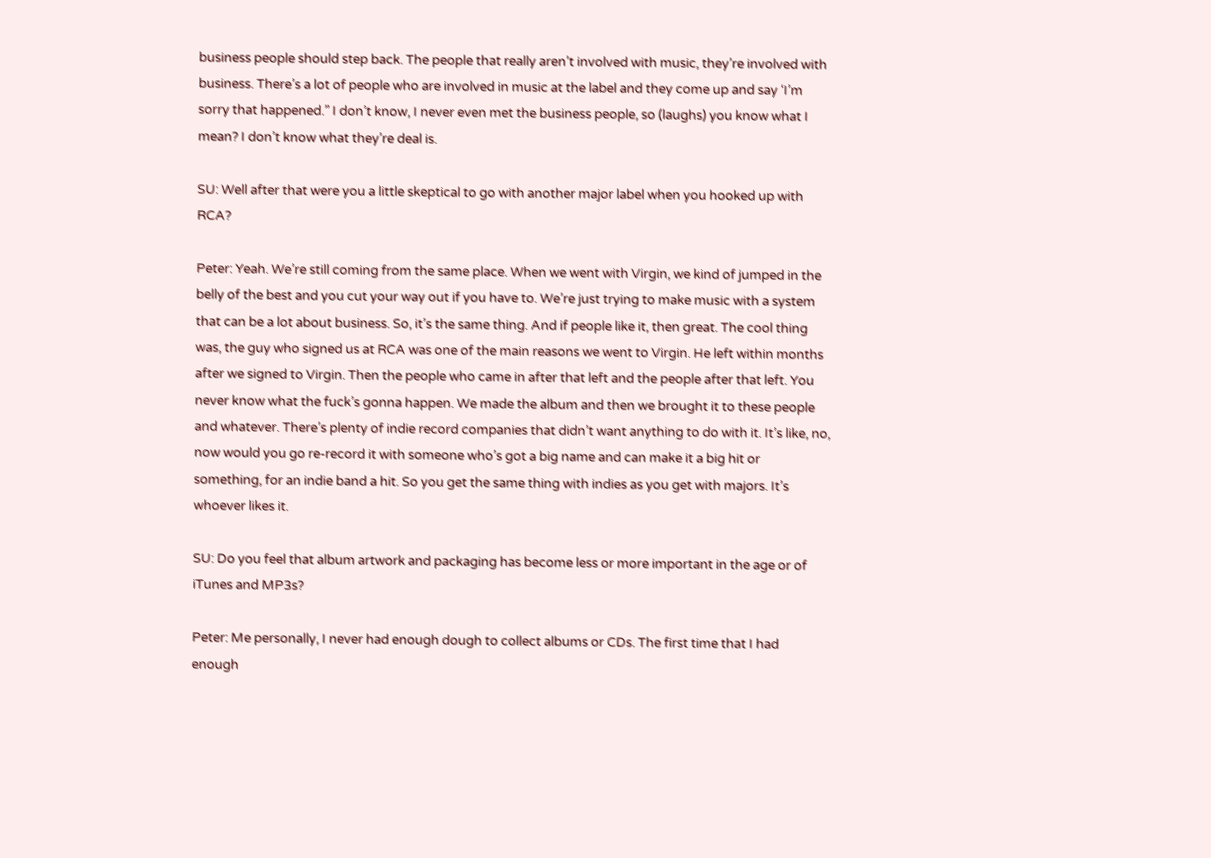business people should step back. The people that really aren’t involved with music, they’re involved with business. There’s a lot of people who are involved in music at the label and they come up and say ‘I’m sorry that happened.” I don’t know, I never even met the business people, so (laughs) you know what I mean? I don’t know what they’re deal is.

SU: Well after that were you a little skeptical to go with another major label when you hooked up with RCA?

Peter: Yeah. We’re still coming from the same place. When we went with Virgin, we kind of jumped in the belly of the best and you cut your way out if you have to. We’re just trying to make music with a system that can be a lot about business. So, it’s the same thing. And if people like it, then great. The cool thing was, the guy who signed us at RCA was one of the main reasons we went to Virgin. He left within months after we signed to Virgin. Then the people who came in after that left and the people after that left. You never know what the fuck’s gonna happen. We made the album and then we brought it to these people and whatever. There’s plenty of indie record companies that didn’t want anything to do with it. It’s like, no, now would you go re-record it with someone who’s got a big name and can make it a big hit or something, for an indie band a hit. So you get the same thing with indies as you get with majors. It’s whoever likes it.

SU: Do you feel that album artwork and packaging has become less or more important in the age or of iTunes and MP3s?

Peter: Me personally, I never had enough dough to collect albums or CDs. The first time that I had enough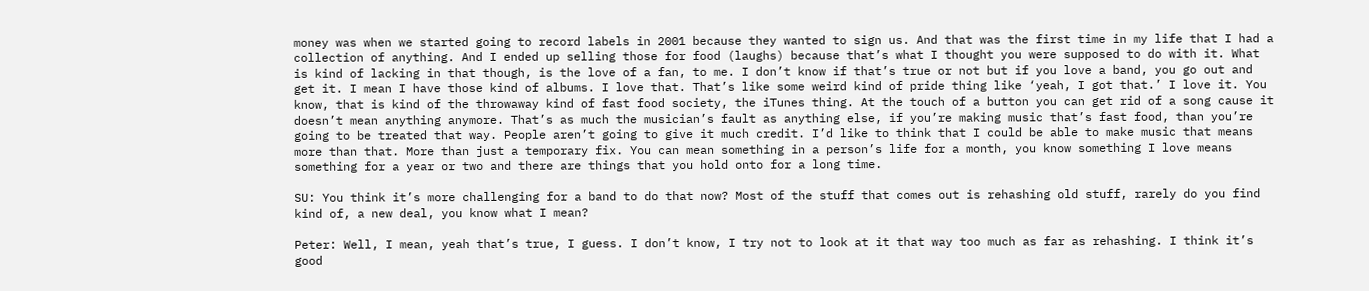money was when we started going to record labels in 2001 because they wanted to sign us. And that was the first time in my life that I had a collection of anything. And I ended up selling those for food (laughs) because that’s what I thought you were supposed to do with it. What is kind of lacking in that though, is the love of a fan, to me. I don’t know if that’s true or not but if you love a band, you go out and get it. I mean I have those kind of albums. I love that. That’s like some weird kind of pride thing like ‘yeah, I got that.’ I love it. You know, that is kind of the throwaway kind of fast food society, the iTunes thing. At the touch of a button you can get rid of a song cause it doesn’t mean anything anymore. That’s as much the musician’s fault as anything else, if you’re making music that’s fast food, than you’re going to be treated that way. People aren’t going to give it much credit. I’d like to think that I could be able to make music that means more than that. More than just a temporary fix. You can mean something in a person’s life for a month, you know something I love means something for a year or two and there are things that you hold onto for a long time.

SU: You think it’s more challenging for a band to do that now? Most of the stuff that comes out is rehashing old stuff, rarely do you find kind of, a new deal, you know what I mean?

Peter: Well, I mean, yeah that’s true, I guess. I don’t know, I try not to look at it that way too much as far as rehashing. I think it’s good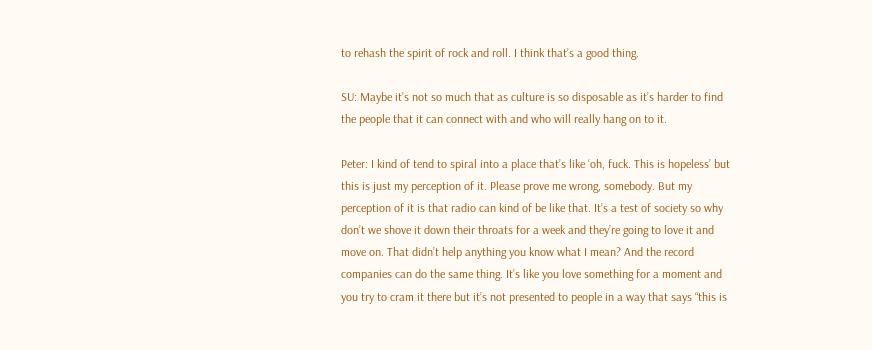to rehash the spirit of rock and roll. I think that’s a good thing.

SU: Maybe it’s not so much that as culture is so disposable as it’s harder to find the people that it can connect with and who will really hang on to it.

Peter: I kind of tend to spiral into a place that’s like ‘oh, fuck. This is hopeless’ but this is just my perception of it. Please prove me wrong, somebody. But my perception of it is that radio can kind of be like that. It’s a test of society so why don’t we shove it down their throats for a week and they’re going to love it and move on. That didn’t help anything you know what I mean? And the record companies can do the same thing. It’s like you love something for a moment and you try to cram it there but it’s not presented to people in a way that says “this is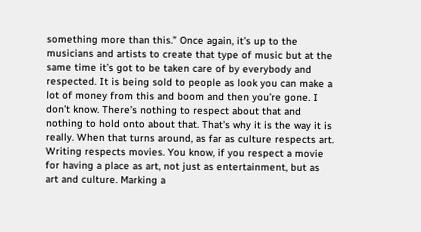something more than this.” Once again, it’s up to the musicians and artists to create that type of music but at the same time it’s got to be taken care of by everybody and respected. It is being sold to people as look you can make a lot of money from this and boom and then you’re gone. I don’t know. There’s nothing to respect about that and nothing to hold onto about that. That’s why it is the way it is really. When that turns around, as far as culture respects art. Writing respects movies. You know, if you respect a movie for having a place as art, not just as entertainment, but as art and culture. Marking a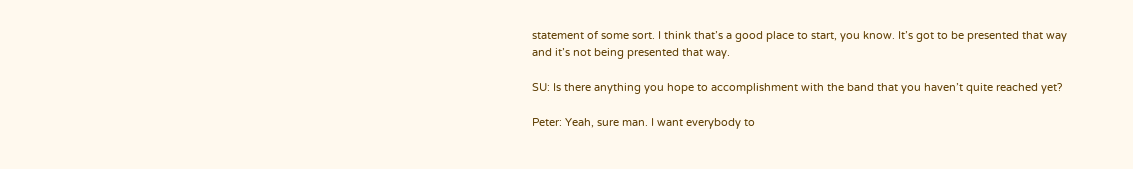statement of some sort. I think that’s a good place to start, you know. It’s got to be presented that way and it’s not being presented that way.

SU: Is there anything you hope to accomplishment with the band that you haven’t quite reached yet?

Peter: Yeah, sure man. I want everybody to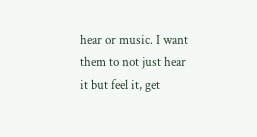hear or music. I want them to not just hear it but feel it, get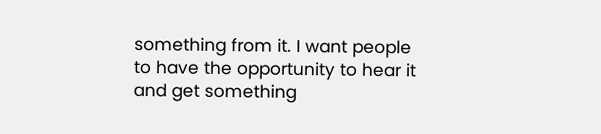something from it. I want people to have the opportunity to hear it and get something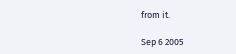from it.

Sep 6 2005